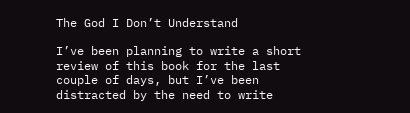The God I Don’t Understand

I’ve been planning to write a short review of this book for the last couple of days, but I’ve been distracted by the need to write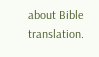about Bible translation.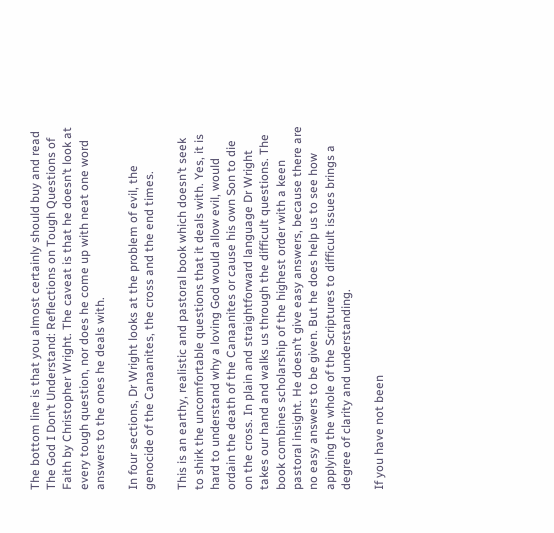The bottom line is that you almost certainly should buy and read The God I Don’t Understand: Reflections on Tough Questions of Faith by Christopher Wright. The caveat is that he doesn’t look at every tough question, nor does he come up with neat one word answers to the ones he deals with.

In four sections, Dr Wright looks at the problem of evil, the genocide of the Canaanites, the cross and the end times.

This is an earthy, realistic and pastoral book which doesn’t seek to shirk the uncomfortable questions that it deals with. Yes, it is hard to understand why a loving God would allow evil, would ordain the death of the Canaanites or cause his own Son to die on the cross. In plain and straightforward language Dr Wright takes our hand and walks us through the difficult questions. The book combines scholarship of the highest order with a keen pastoral insight. He doesn’t give easy answers, because there are no easy answers to be given. But he does help us to see how applying the whole of the Scriptures to difficult issues brings a degree of clarity and understanding.

If you have not been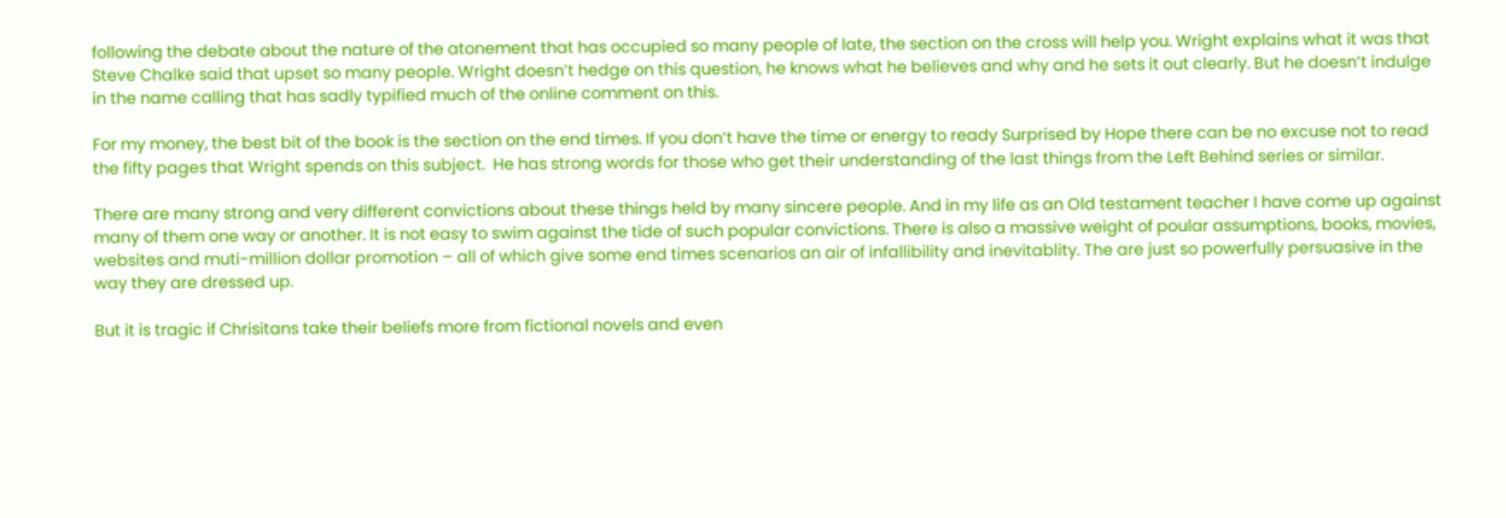following the debate about the nature of the atonement that has occupied so many people of late, the section on the cross will help you. Wright explains what it was that Steve Chalke said that upset so many people. Wright doesn’t hedge on this question, he knows what he believes and why and he sets it out clearly. But he doesn’t indulge in the name calling that has sadly typified much of the online comment on this.

For my money, the best bit of the book is the section on the end times. If you don’t have the time or energy to ready Surprised by Hope there can be no excuse not to read the fifty pages that Wright spends on this subject.  He has strong words for those who get their understanding of the last things from the Left Behind series or similar.

There are many strong and very different convictions about these things held by many sincere people. And in my life as an Old testament teacher I have come up against many of them one way or another. It is not easy to swim against the tide of such popular convictions. There is also a massive weight of poular assumptions, books, movies, websites and muti-million dollar promotion – all of which give some end times scenarios an air of infallibility and inevitablity. The are just so powerfully persuasive in the way they are dressed up.

But it is tragic if Chrisitans take their beliefs more from fictional novels and even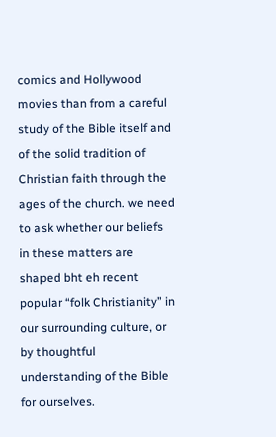comics and Hollywood movies than from a careful study of the Bible itself and of the solid tradition of Christian faith through the ages of the church. we need to ask whether our beliefs in these matters are shaped bht eh recent popular “folk Christianity” in our surrounding culture, or by thoughtful understanding of the Bible for ourselves.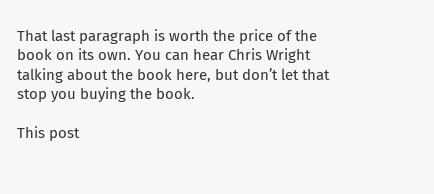That last paragraph is worth the price of the book on its own. You can hear Chris Wright talking about the book here, but don’t let that stop you buying the book.

This post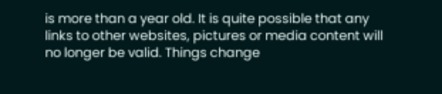is more than a year old. It is quite possible that any links to other websites, pictures or media content will no longer be valid. Things change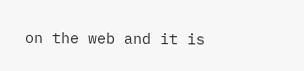on the web and it is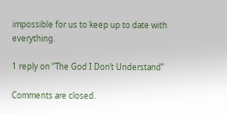impossible for us to keep up to date with everything.

1 reply on “The God I Don’t Understand”

Comments are closed.